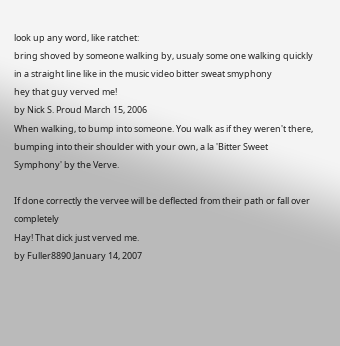look up any word, like ratchet:
bring shoved by someone walking by, usualy some one walking quickly in a straight line like in the music video bitter sweat smyphony
hey that guy verved me!
by Nick S. Proud March 15, 2006
When walking, to bump into someone. You walk as if they weren't there, bumping into their shoulder with your own, a la 'Bitter Sweet Symphony' by the Verve.

If done correctly the vervee will be deflected from their path or fall over completely
Hay! That dick just verved me.
by Fuller8890 January 14, 2007